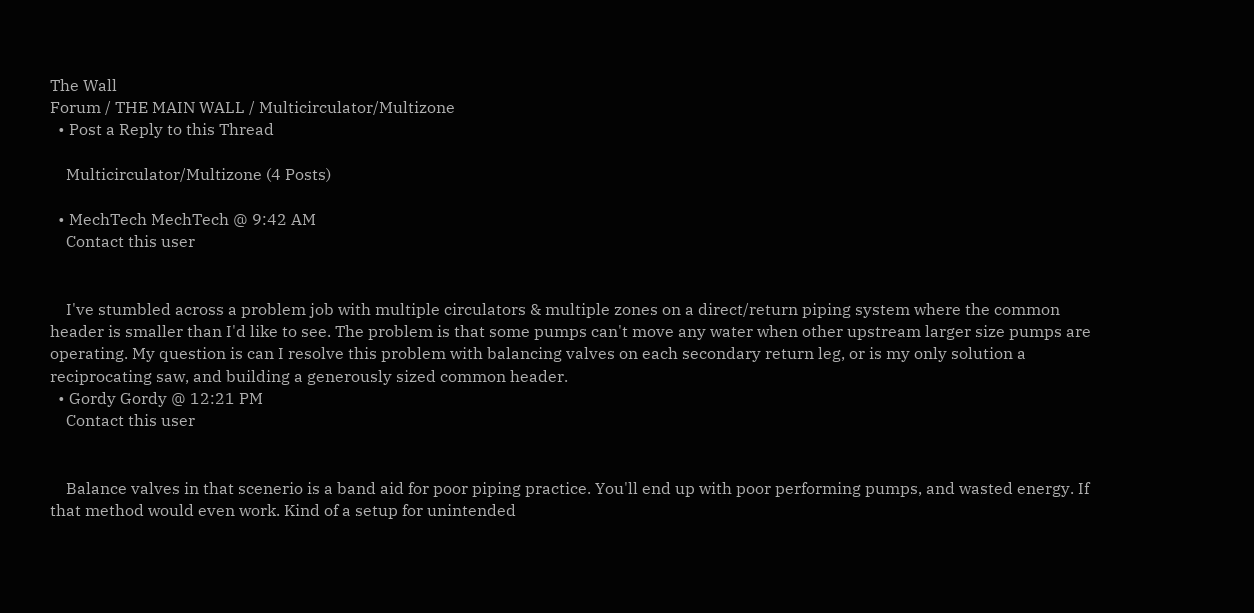The Wall
Forum / THE MAIN WALL / Multicirculator/Multizone
  • Post a Reply to this Thread

    Multicirculator/Multizone (4 Posts)

  • MechTech MechTech @ 9:42 AM
    Contact this user


    I've stumbled across a problem job with multiple circulators & multiple zones on a direct/return piping system where the common header is smaller than I'd like to see. The problem is that some pumps can't move any water when other upstream larger size pumps are operating. My question is can I resolve this problem with balancing valves on each secondary return leg, or is my only solution a reciprocating saw, and building a generously sized common header.
  • Gordy Gordy @ 12:21 PM
    Contact this user


    Balance valves in that scenerio is a band aid for poor piping practice. You'll end up with poor performing pumps, and wasted energy. If that method would even work. Kind of a setup for unintended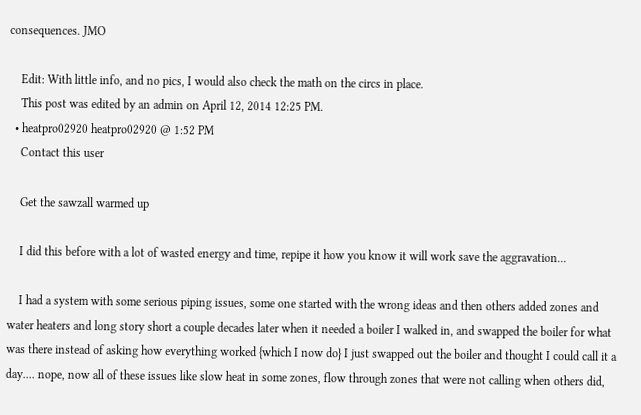consequences. JMO

    Edit: With little info, and no pics, I would also check the math on the circs in place.
    This post was edited by an admin on April 12, 2014 12:25 PM.
  • heatpro02920 heatpro02920 @ 1:52 PM
    Contact this user

    Get the sawzall warmed up

    I did this before with a lot of wasted energy and time, repipe it how you know it will work save the aggravation...

    I had a system with some serious piping issues, some one started with the wrong ideas and then others added zones and water heaters and long story short a couple decades later when it needed a boiler I walked in, and swapped the boiler for what was there instead of asking how everything worked {which I now do} I just swapped out the boiler and thought I could call it a day.... nope, now all of these issues like slow heat in some zones, flow through zones that were not calling when others did,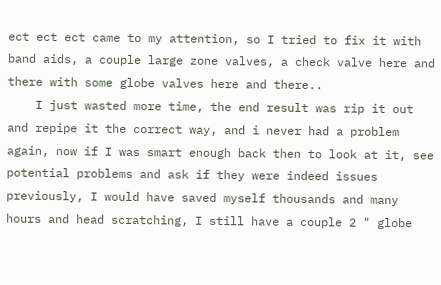ect ect ect came to my attention, so I tried to fix it with band aids, a couple large zone valves, a check valve here and there with some globe valves here and there..
    I just wasted more time, the end result was rip it out and repipe it the correct way, and i never had a problem again, now if I was smart enough back then to look at it, see potential problems and ask if they were indeed issues previously, I would have saved myself thousands and many hours and head scratching, I still have a couple 2 " globe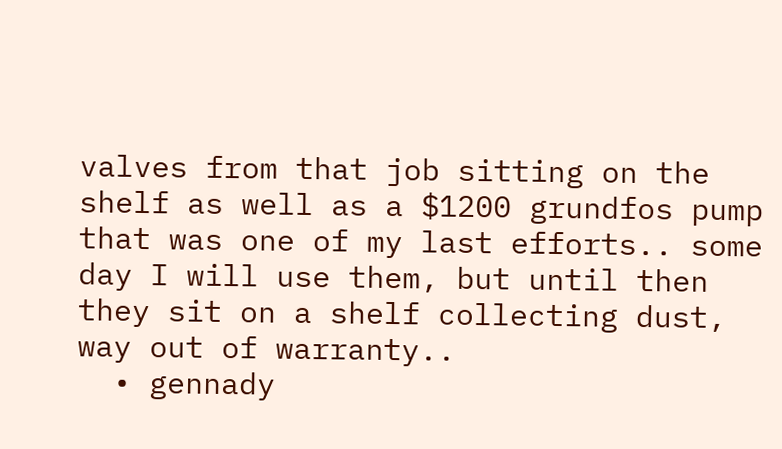valves from that job sitting on the shelf as well as a $1200 grundfos pump that was one of my last efforts.. some day I will use them, but until then they sit on a shelf collecting dust, way out of warranty..
  • gennady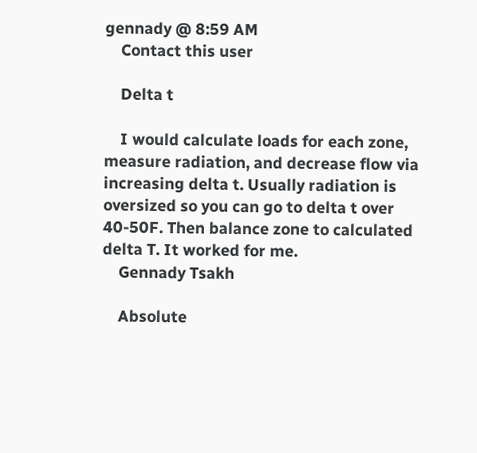gennady @ 8:59 AM
    Contact this user

    Delta t

    I would calculate loads for each zone, measure radiation, and decrease flow via increasing delta t. Usually radiation is oversized so you can go to delta t over 40-50F. Then balance zone to calculated delta T. It worked for me.
    Gennady Tsakh

    Absolute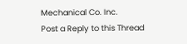Mechanical Co. Inc.
Post a Reply to this Thread